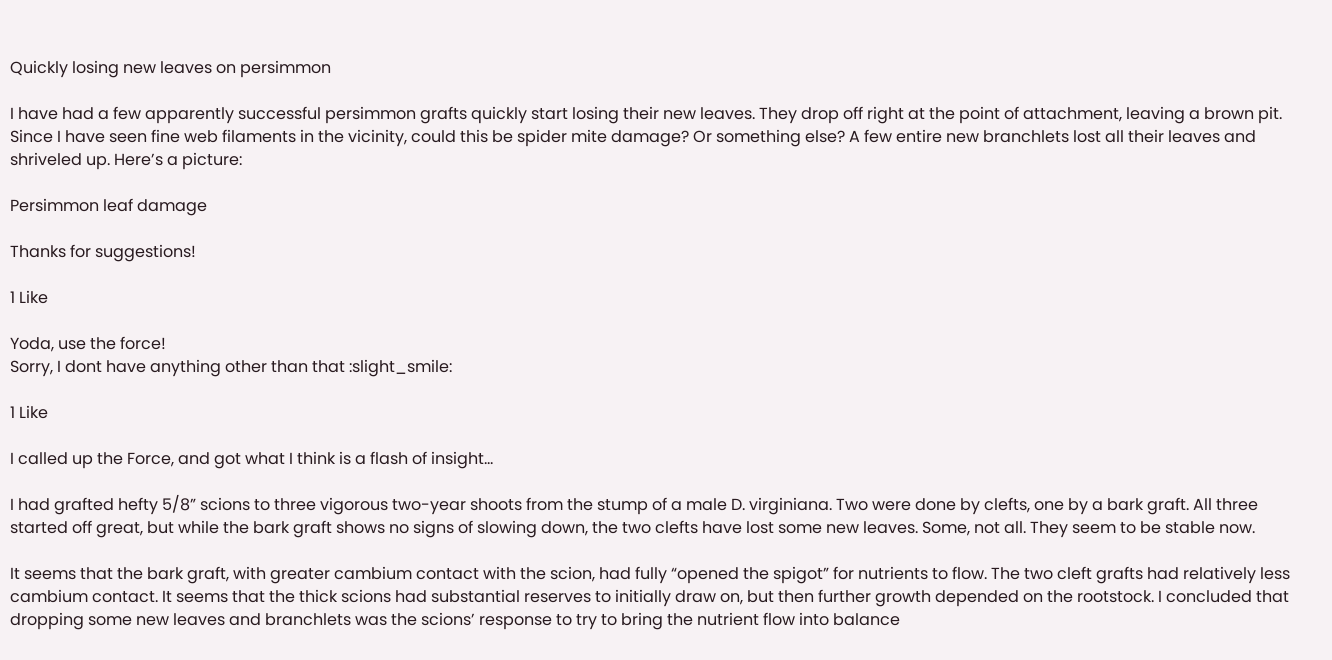Quickly losing new leaves on persimmon

I have had a few apparently successful persimmon grafts quickly start losing their new leaves. They drop off right at the point of attachment, leaving a brown pit. Since I have seen fine web filaments in the vicinity, could this be spider mite damage? Or something else? A few entire new branchlets lost all their leaves and shriveled up. Here’s a picture:

Persimmon leaf damage

Thanks for suggestions!

1 Like

Yoda, use the force!
Sorry, I dont have anything other than that :slight_smile:

1 Like

I called up the Force, and got what I think is a flash of insight…

I had grafted hefty 5/8” scions to three vigorous two-year shoots from the stump of a male D. virginiana. Two were done by clefts, one by a bark graft. All three started off great, but while the bark graft shows no signs of slowing down, the two clefts have lost some new leaves. Some, not all. They seem to be stable now.

It seems that the bark graft, with greater cambium contact with the scion, had fully “opened the spigot” for nutrients to flow. The two cleft grafts had relatively less cambium contact. It seems that the thick scions had substantial reserves to initially draw on, but then further growth depended on the rootstock. I concluded that dropping some new leaves and branchlets was the scions’ response to try to bring the nutrient flow into balance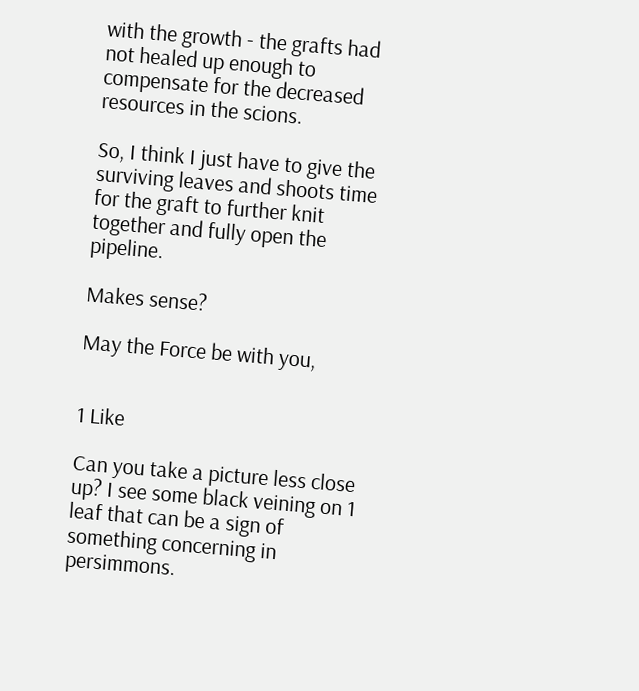with the growth - the grafts had not healed up enough to compensate for the decreased resources in the scions.

So, I think I just have to give the surviving leaves and shoots time for the graft to further knit together and fully open the pipeline.

Makes sense?

May the Force be with you,


1 Like

Can you take a picture less close up? I see some black veining on 1 leaf that can be a sign of something concerning in persimmons.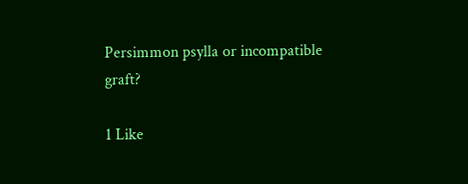Persimmon psylla or incompatible graft?

1 Like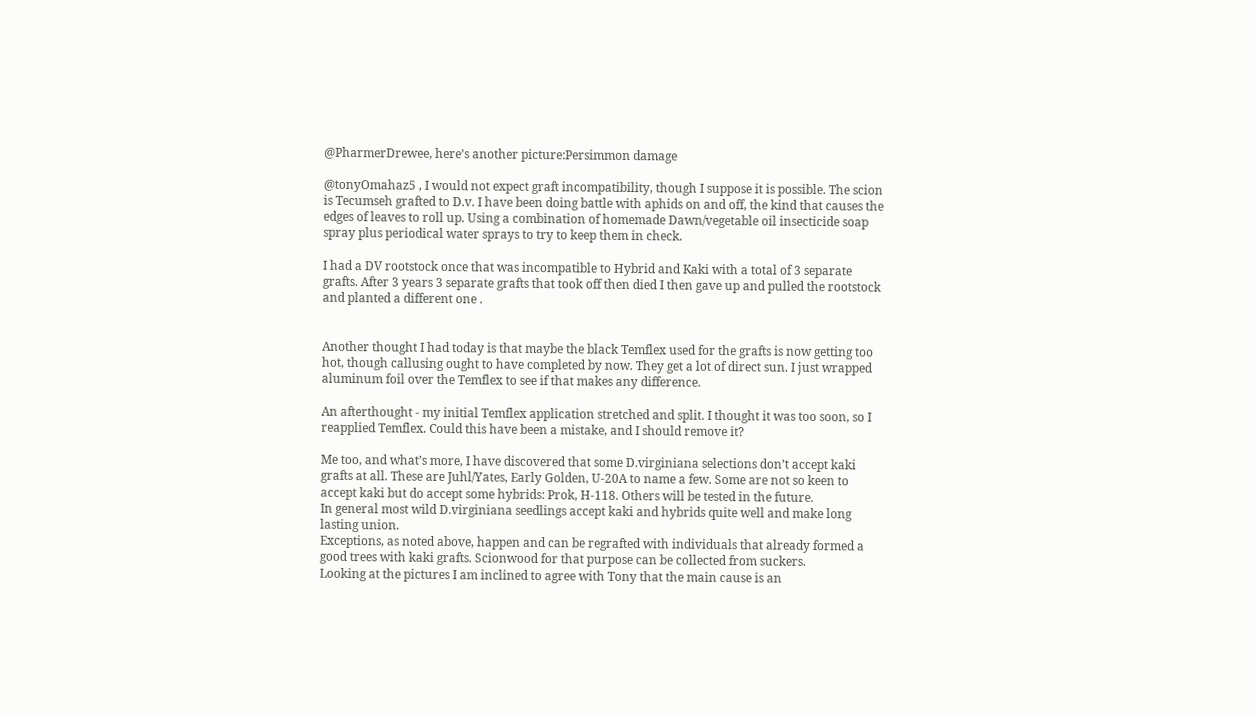@PharmerDrewee, here’s another picture:Persimmon damage

@tonyOmahaz5 , I would not expect graft incompatibility, though I suppose it is possible. The scion is Tecumseh grafted to D.v. I have been doing battle with aphids on and off, the kind that causes the edges of leaves to roll up. Using a combination of homemade Dawn/vegetable oil insecticide soap spray plus periodical water sprays to try to keep them in check.

I had a DV rootstock once that was incompatible to Hybrid and Kaki with a total of 3 separate grafts. After 3 years 3 separate grafts that took off then died I then gave up and pulled the rootstock and planted a different one .


Another thought I had today is that maybe the black Temflex used for the grafts is now getting too hot, though callusing ought to have completed by now. They get a lot of direct sun. I just wrapped aluminum foil over the Temflex to see if that makes any difference.

An afterthought - my initial Temflex application stretched and split. I thought it was too soon, so I reapplied Temflex. Could this have been a mistake, and I should remove it?

Me too, and what’s more, I have discovered that some D.virginiana selections don’t accept kaki grafts at all. These are Juhl/Yates, Early Golden, U-20A to name a few. Some are not so keen to accept kaki but do accept some hybrids: Prok, H-118. Others will be tested in the future.
In general most wild D.virginiana seedlings accept kaki and hybrids quite well and make long lasting union.
Exceptions, as noted above, happen and can be regrafted with individuals that already formed a good trees with kaki grafts. Scionwood for that purpose can be collected from suckers.
Looking at the pictures I am inclined to agree with Tony that the main cause is an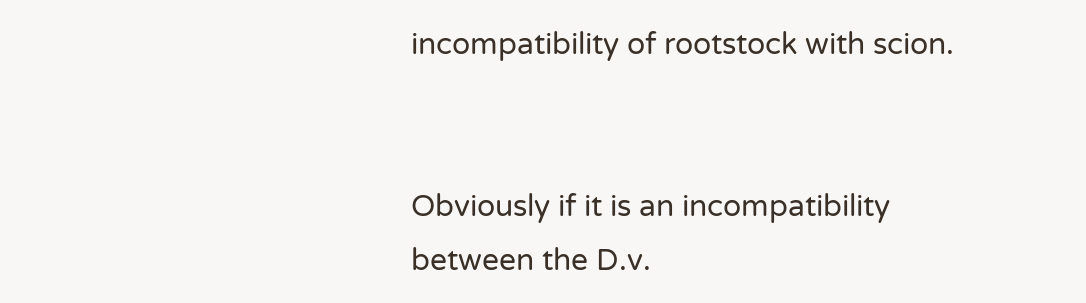incompatibility of rootstock with scion.


Obviously if it is an incompatibility between the D.v.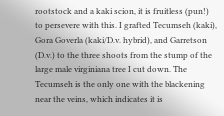rootstock and a kaki scion, it is fruitless (pun!) to persevere with this. I grafted Tecumseh (kaki), Gora Goverla (kaki/D.v. hybrid), and Garretson (D.v.) to the three shoots from the stump of the large male virginiana tree I cut down. The Tecumseh is the only one with the blackening near the veins, which indicates it is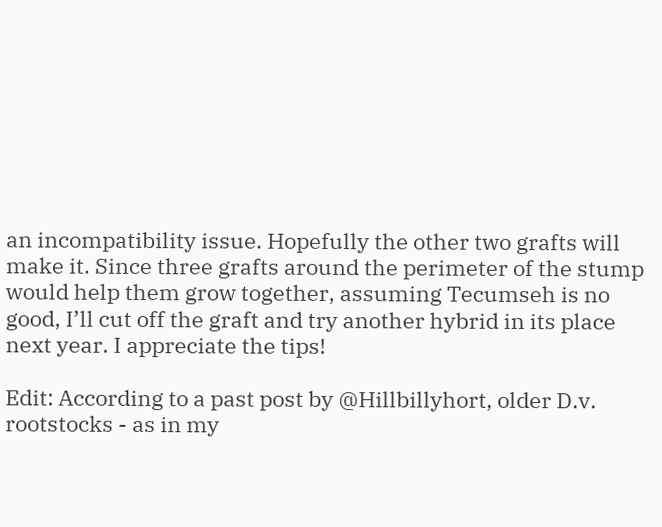an incompatibility issue. Hopefully the other two grafts will make it. Since three grafts around the perimeter of the stump would help them grow together, assuming Tecumseh is no good, I’ll cut off the graft and try another hybrid in its place next year. I appreciate the tips!

Edit: According to a past post by @Hillbillyhort, older D.v. rootstocks - as in my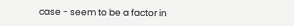case - seem to be a factor in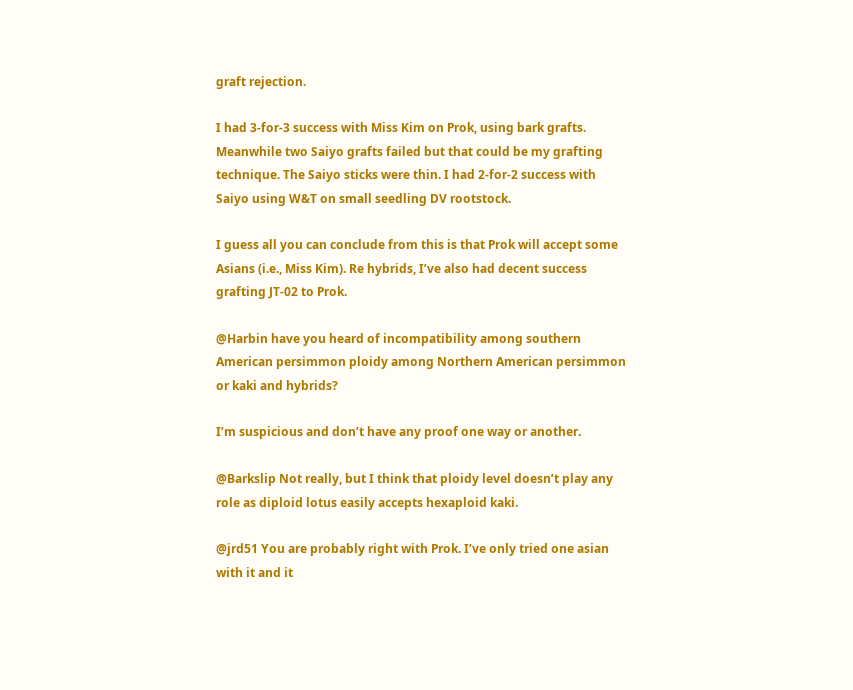graft rejection.

I had 3-for-3 success with Miss Kim on Prok, using bark grafts. Meanwhile two Saiyo grafts failed but that could be my grafting technique. The Saiyo sticks were thin. I had 2-for-2 success with Saiyo using W&T on small seedling DV rootstock.

I guess all you can conclude from this is that Prok will accept some Asians (i.e., Miss Kim). Re hybrids, I’ve also had decent success grafting JT-02 to Prok.

@Harbin have you heard of incompatibility among southern American persimmon ploidy among Northern American persimmon or kaki and hybrids?

I’m suspicious and don’t have any proof one way or another.

@Barkslip Not really, but I think that ploidy level doesn’t play any role as diploid lotus easily accepts hexaploid kaki.

@jrd51 You are probably right with Prok. I’ve only tried one asian with it and it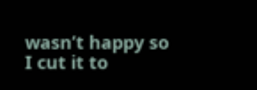wasn’t happy so I cut it to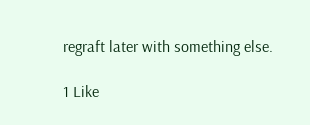regraft later with something else.

1 Like